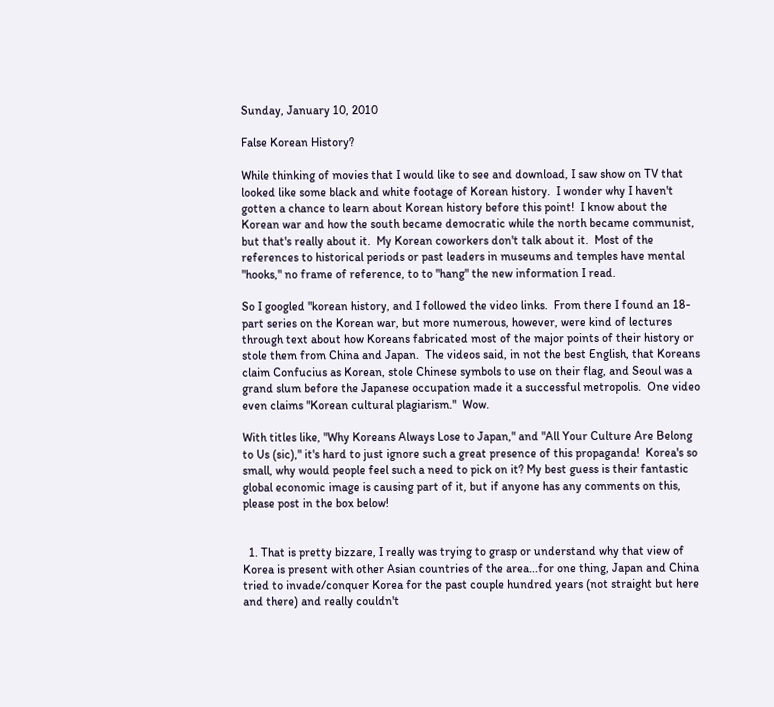Sunday, January 10, 2010

False Korean History?

While thinking of movies that I would like to see and download, I saw show on TV that looked like some black and white footage of Korean history.  I wonder why I haven't gotten a chance to learn about Korean history before this point!  I know about the Korean war and how the south became democratic while the north became communist, but that's really about it.  My Korean coworkers don't talk about it.  Most of the references to historical periods or past leaders in museums and temples have mental "hooks," no frame of reference, to to "hang" the new information I read.

So I googled "korean history, and I followed the video links.  From there I found an 18-part series on the Korean war, but more numerous, however, were kind of lectures through text about how Koreans fabricated most of the major points of their history or stole them from China and Japan.  The videos said, in not the best English, that Koreans claim Confucius as Korean, stole Chinese symbols to use on their flag, and Seoul was a grand slum before the Japanese occupation made it a successful metropolis.  One video even claims "Korean cultural plagiarism."  Wow.

With titles like, "Why Koreans Always Lose to Japan," and "All Your Culture Are Belong to Us (sic)," it's hard to just ignore such a great presence of this propaganda!  Korea's so small, why would people feel such a need to pick on it? My best guess is their fantastic global economic image is causing part of it, but if anyone has any comments on this, please post in the box below!


  1. That is pretty bizzare, I really was trying to grasp or understand why that view of Korea is present with other Asian countries of the area...for one thing, Japan and China tried to invade/conquer Korea for the past couple hundred years (not straight but here and there) and really couldn't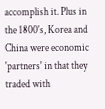accomplish it. Plus in the 1800's, Korea and China were economic 'partners' in that they traded with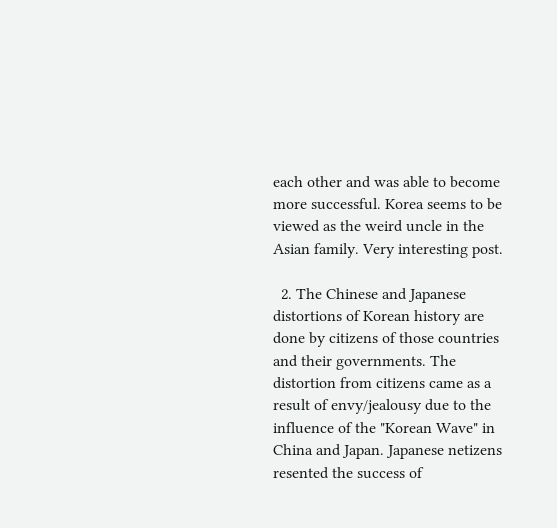each other and was able to become more successful. Korea seems to be viewed as the weird uncle in the Asian family. Very interesting post.

  2. The Chinese and Japanese distortions of Korean history are done by citizens of those countries and their governments. The distortion from citizens came as a result of envy/jealousy due to the influence of the "Korean Wave" in China and Japan. Japanese netizens resented the success of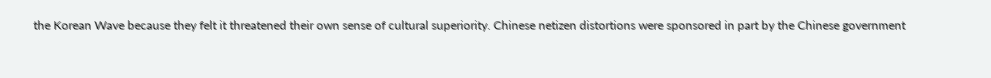the Korean Wave because they felt it threatened their own sense of cultural superiority. Chinese netizen distortions were sponsored in part by the Chinese government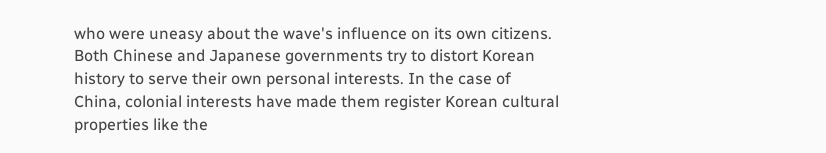who were uneasy about the wave's influence on its own citizens. Both Chinese and Japanese governments try to distort Korean history to serve their own personal interests. In the case of China, colonial interests have made them register Korean cultural properties like the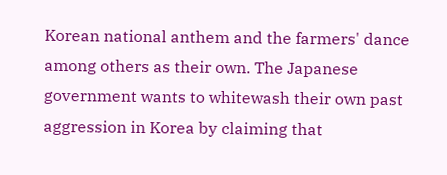Korean national anthem and the farmers' dance among others as their own. The Japanese government wants to whitewash their own past aggression in Korea by claiming that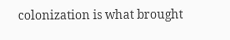colonization is what brought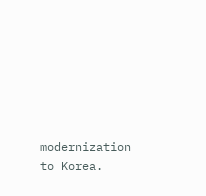modernization to Korea.